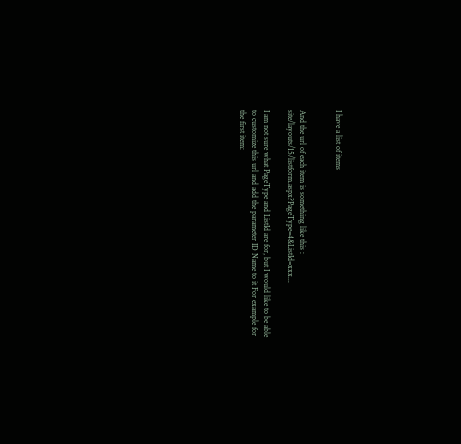I have a list of items


And the url of each item is something like this : site/layouts/15/listform.aspx?PageType=4&ListId=xxx...

I am not sure what PageType and ListId are for, but I would like to be able to customize this url and add the parameter ID Name to it For example for the first item: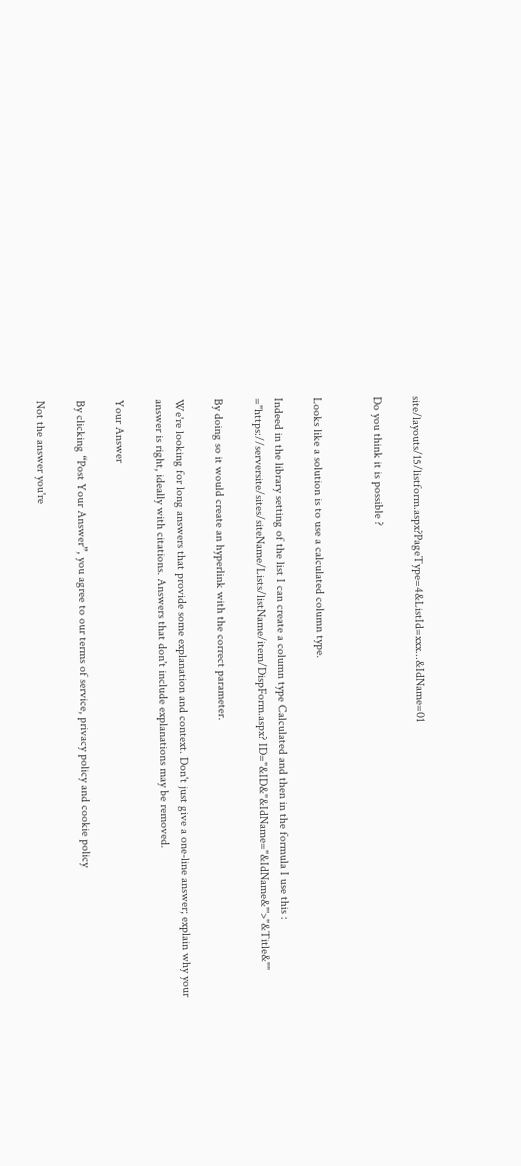site/layouts/15/listform.aspx?PageType=4&ListId=xxx...&IdName=01

Do you think it is possible ?


Looks like a solution is to use a calculated column type.

Indeed in the library setting of the list I can create a column type Calculated and then in the formula I use this : ="https://serversite/sites/siteName/Lists/listName/item/DispForm.aspx? ID="&ID&"&IdName="&IdName&"'>"&Title&""

By doing so it would create an hyperlink with the correct parameter.

We're looking for long answers that provide some explanation and context. Don't just give a one-line answer; explain why your answer is right, ideally with citations. Answers that don't include explanations may be removed.

Your Answer

By clicking “Post Your Answer”, you agree to our terms of service, privacy policy and cookie policy

Not the answer you're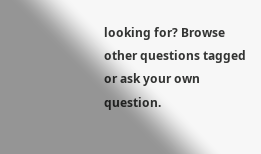looking for? Browse other questions tagged or ask your own question.